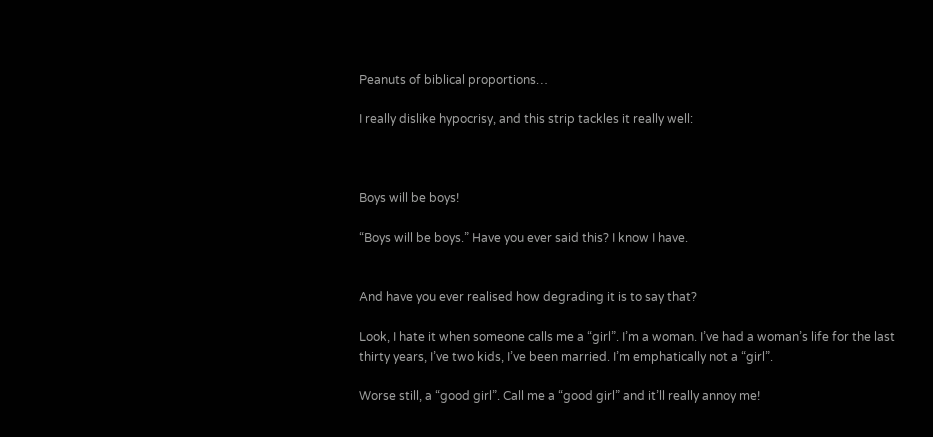Peanuts of biblical proportions…

I really dislike hypocrisy, and this strip tackles it really well:



Boys will be boys!

“Boys will be boys.” Have you ever said this? I know I have.


And have you ever realised how degrading it is to say that?

Look, I hate it when someone calls me a “girl”. I’m a woman. I’ve had a woman’s life for the last thirty years, I’ve two kids, I’ve been married. I’m emphatically not a “girl”.

Worse still, a “good girl”. Call me a “good girl” and it’ll really annoy me!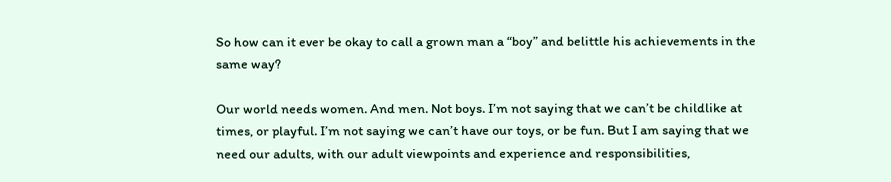So how can it ever be okay to call a grown man a “boy” and belittle his achievements in the same way?

Our world needs women. And men. Not boys. I’m not saying that we can’t be childlike at times, or playful. I’m not saying we can’t have our toys, or be fun. But I am saying that we need our adults, with our adult viewpoints and experience and responsibilities,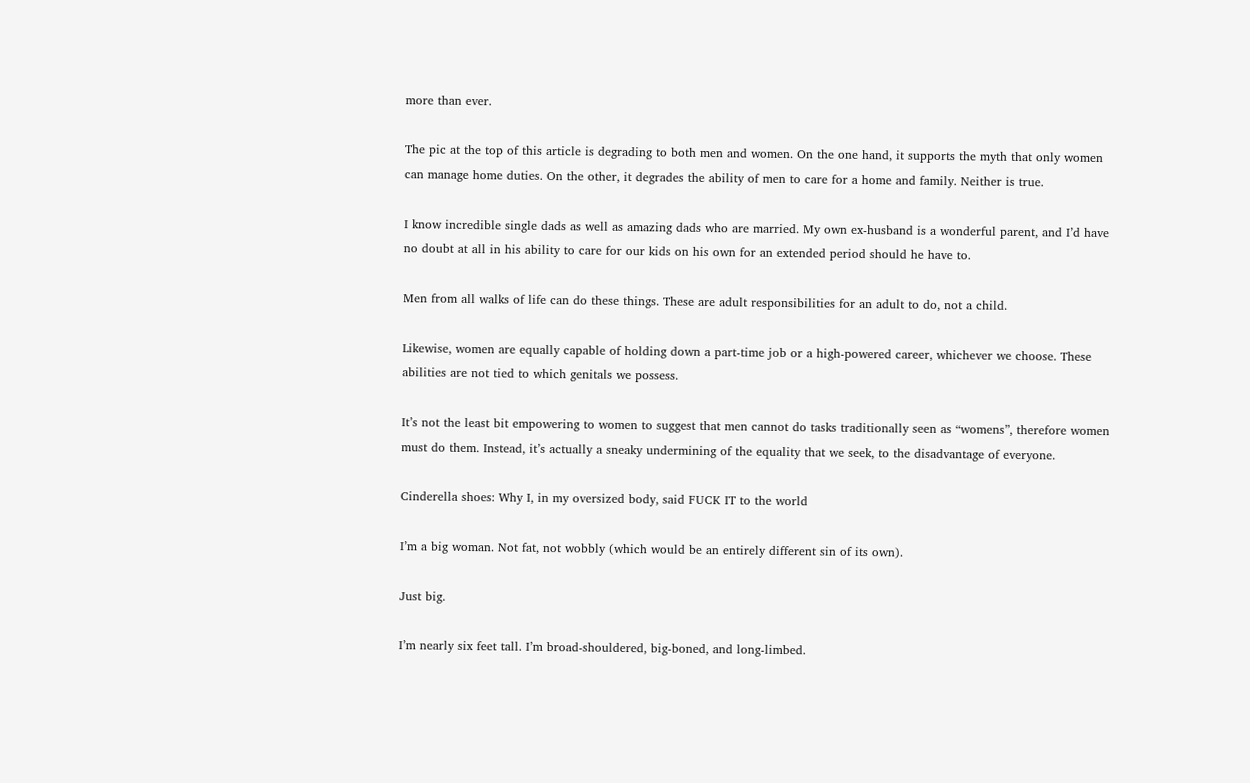more than ever.

The pic at the top of this article is degrading to both men and women. On the one hand, it supports the myth that only women can manage home duties. On the other, it degrades the ability of men to care for a home and family. Neither is true.

I know incredible single dads as well as amazing dads who are married. My own ex-husband is a wonderful parent, and I’d have no doubt at all in his ability to care for our kids on his own for an extended period should he have to.

Men from all walks of life can do these things. These are adult responsibilities for an adult to do, not a child.

Likewise, women are equally capable of holding down a part-time job or a high-powered career, whichever we choose. These abilities are not tied to which genitals we possess.

It’s not the least bit empowering to women to suggest that men cannot do tasks traditionally seen as “womens”, therefore women must do them. Instead, it’s actually a sneaky undermining of the equality that we seek, to the disadvantage of everyone.

Cinderella shoes: Why I, in my oversized body, said FUCK IT to the world

I’m a big woman. Not fat, not wobbly (which would be an entirely different sin of its own).

Just big.

I’m nearly six feet tall. I’m broad-shouldered, big-boned, and long-limbed.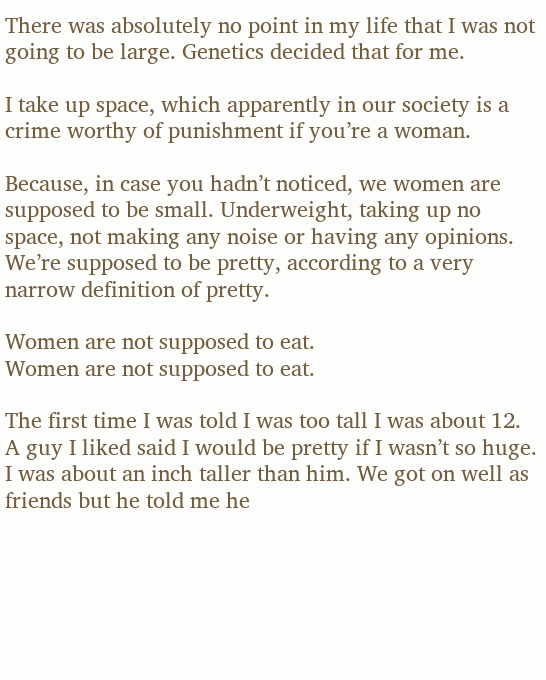There was absolutely no point in my life that I was not going to be large. Genetics decided that for me.

I take up space, which apparently in our society is a crime worthy of punishment if you’re a woman.

Because, in case you hadn’t noticed, we women are supposed to be small. Underweight, taking up no space, not making any noise or having any opinions. We’re supposed to be pretty, according to a very narrow definition of pretty.

Women are not supposed to eat.
Women are not supposed to eat.

The first time I was told I was too tall I was about 12. A guy I liked said I would be pretty if I wasn’t so huge. I was about an inch taller than him. We got on well as friends but he told me he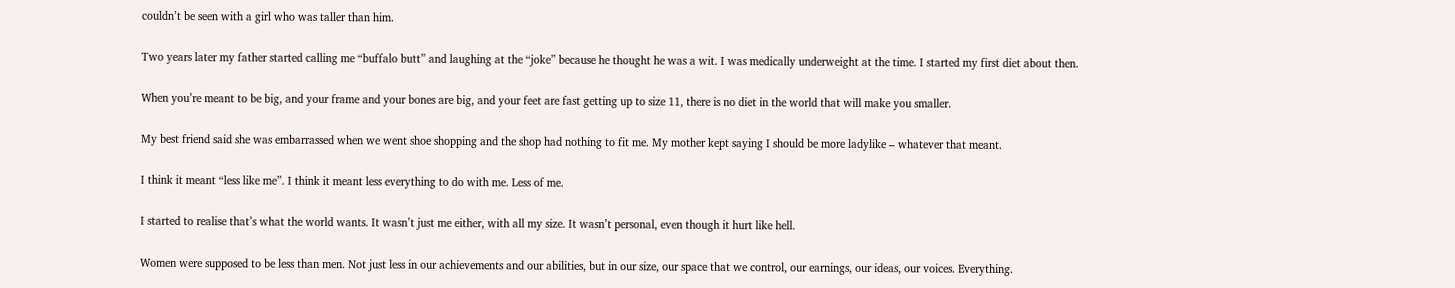couldn’t be seen with a girl who was taller than him.

Two years later my father started calling me “buffalo butt” and laughing at the “joke” because he thought he was a wit. I was medically underweight at the time. I started my first diet about then.

When you’re meant to be big, and your frame and your bones are big, and your feet are fast getting up to size 11, there is no diet in the world that will make you smaller.

My best friend said she was embarrassed when we went shoe shopping and the shop had nothing to fit me. My mother kept saying I should be more ladylike – whatever that meant.

I think it meant “less like me”. I think it meant less everything to do with me. Less of me.

I started to realise that’s what the world wants. It wasn’t just me either, with all my size. It wasn’t personal, even though it hurt like hell.

Women were supposed to be less than men. Not just less in our achievements and our abilities, but in our size, our space that we control, our earnings, our ideas, our voices. Everything.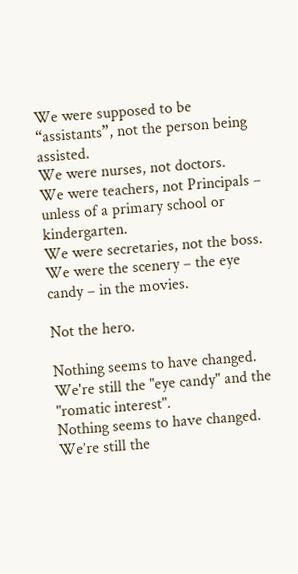We were supposed to be “assistants”, not the person being assisted.
We were nurses, not doctors.
We were teachers, not Principals – unless of a primary school or kindergarten.
We were secretaries, not the boss.
We were the scenery – the eye candy – in the movies.

Not the hero.

Nothing seems to have changed. We're still the "eye candy" and the "romatic interest".
Nothing seems to have changed. We’re still the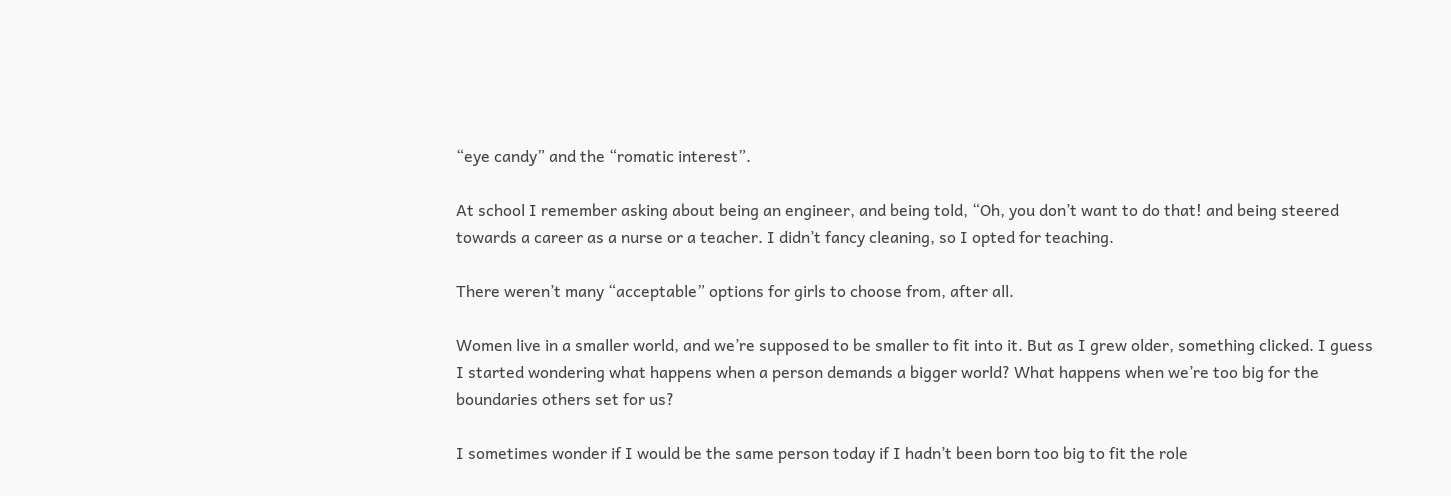“eye candy” and the “romatic interest”.

At school I remember asking about being an engineer, and being told, “Oh, you don’t want to do that! and being steered towards a career as a nurse or a teacher. I didn’t fancy cleaning, so I opted for teaching.

There weren’t many “acceptable” options for girls to choose from, after all.

Women live in a smaller world, and we’re supposed to be smaller to fit into it. But as I grew older, something clicked. I guess I started wondering what happens when a person demands a bigger world? What happens when we’re too big for the boundaries others set for us?

I sometimes wonder if I would be the same person today if I hadn’t been born too big to fit the role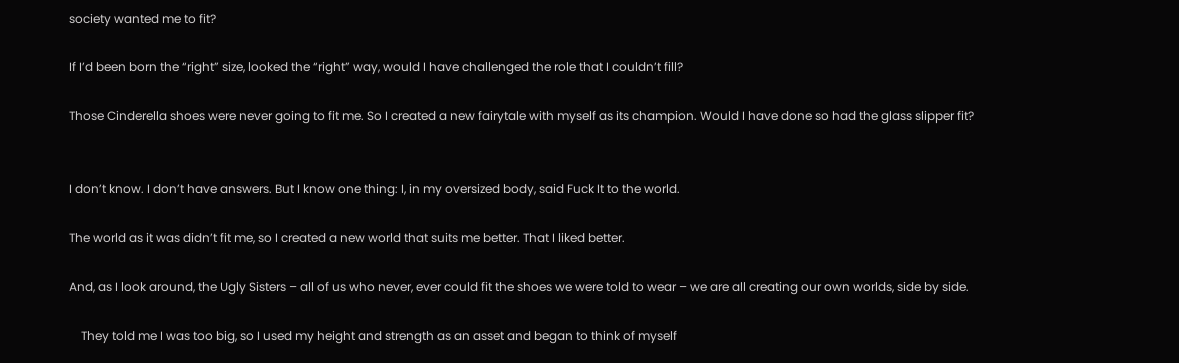society wanted me to fit?

If I’d been born the “right” size, looked the “right” way, would I have challenged the role that I couldn’t fill?

Those Cinderella shoes were never going to fit me. So I created a new fairytale with myself as its champion. Would I have done so had the glass slipper fit?


I don’t know. I don’t have answers. But I know one thing: I, in my oversized body, said Fuck It to the world.

The world as it was didn’t fit me, so I created a new world that suits me better. That I liked better.

And, as I look around, the Ugly Sisters – all of us who never, ever could fit the shoes we were told to wear – we are all creating our own worlds, side by side.

    They told me I was too big, so I used my height and strength as an asset and began to think of myself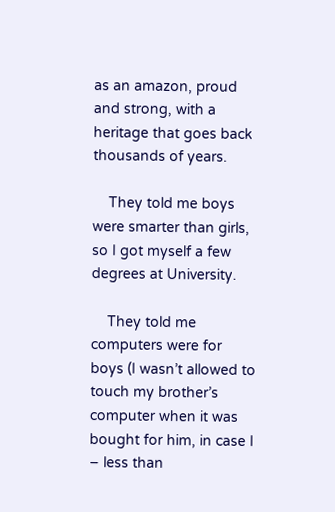as an amazon, proud and strong, with a heritage that goes back thousands of years.

    They told me boys were smarter than girls, so I got myself a few degrees at University.

    They told me computers were for boys (I wasn’t allowed to touch my brother’s computer when it was bought for him, in case I – less than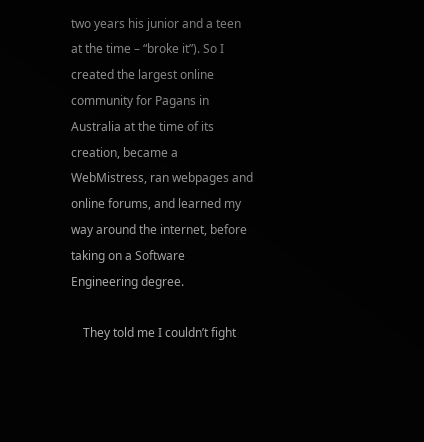two years his junior and a teen at the time – “broke it”). So I created the largest online community for Pagans in Australia at the time of its creation, became a WebMistress, ran webpages and online forums, and learned my way around the internet, before taking on a Software Engineering degree.

    They told me I couldn’t fight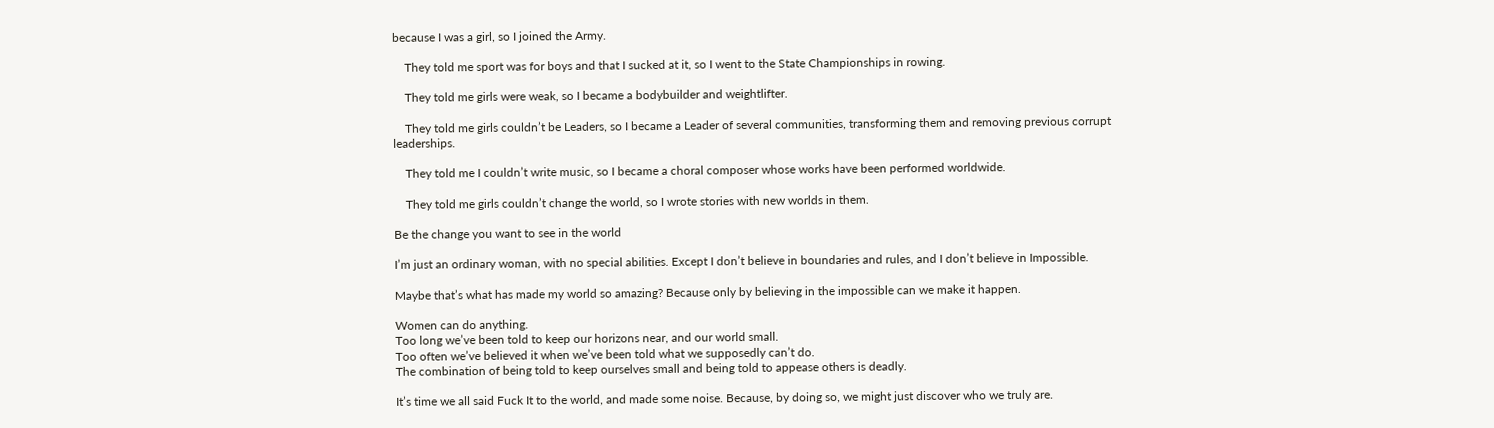because I was a girl, so I joined the Army.

    They told me sport was for boys and that I sucked at it, so I went to the State Championships in rowing.

    They told me girls were weak, so I became a bodybuilder and weightlifter.

    They told me girls couldn’t be Leaders, so I became a Leader of several communities, transforming them and removing previous corrupt leaderships.

    They told me I couldn’t write music, so I became a choral composer whose works have been performed worldwide.

    They told me girls couldn’t change the world, so I wrote stories with new worlds in them.

Be the change you want to see in the world

I’m just an ordinary woman, with no special abilities. Except I don’t believe in boundaries and rules, and I don’t believe in Impossible.

Maybe that’s what has made my world so amazing? Because only by believing in the impossible can we make it happen.

Women can do anything.
Too long we’ve been told to keep our horizons near, and our world small.
Too often we’ve believed it when we’ve been told what we supposedly can’t do.
The combination of being told to keep ourselves small and being told to appease others is deadly.

It’s time we all said Fuck It to the world, and made some noise. Because, by doing so, we might just discover who we truly are.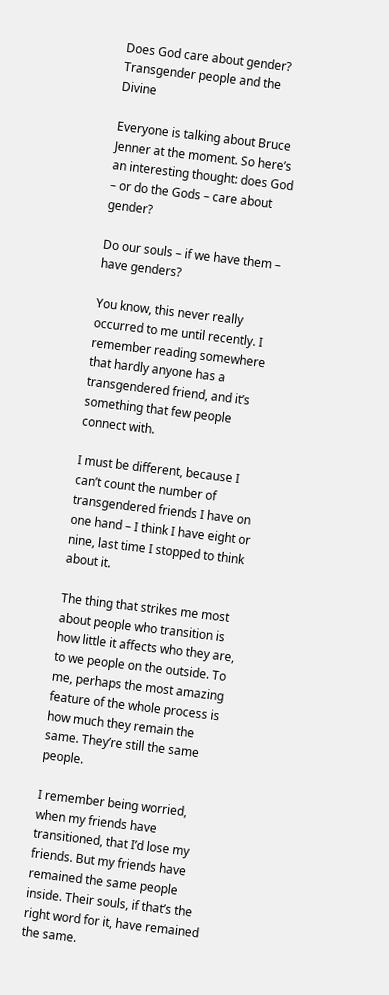Does God care about gender? Transgender people and the Divine

Everyone is talking about Bruce Jenner at the moment. So here’s an interesting thought: does God – or do the Gods – care about gender?

Do our souls – if we have them – have genders?

You know, this never really occurred to me until recently. I remember reading somewhere that hardly anyone has a transgendered friend, and it’s something that few people connect with.

I must be different, because I can’t count the number of transgendered friends I have on one hand – I think I have eight or nine, last time I stopped to think about it.

The thing that strikes me most about people who transition is how little it affects who they are, to we people on the outside. To me, perhaps the most amazing feature of the whole process is how much they remain the same. They’re still the same people.

I remember being worried, when my friends have transitioned, that I’d lose my friends. But my friends have remained the same people inside. Their souls, if that’s the right word for it, have remained the same.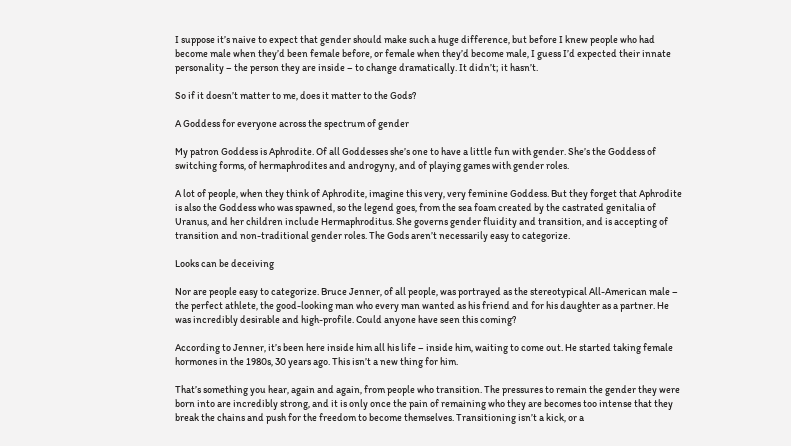I suppose it’s naive to expect that gender should make such a huge difference, but before I knew people who had become male when they’d been female before, or female when they’d become male, I guess I’d expected their innate personality – the person they are inside – to change dramatically. It didn’t; it hasn’t.

So if it doesn’t matter to me, does it matter to the Gods?

A Goddess for everyone across the spectrum of gender

My patron Goddess is Aphrodite. Of all Goddesses she’s one to have a little fun with gender. She’s the Goddess of switching forms, of hermaphrodites and androgyny, and of playing games with gender roles.

A lot of people, when they think of Aphrodite, imagine this very, very feminine Goddess. But they forget that Aphrodite is also the Goddess who was spawned, so the legend goes, from the sea foam created by the castrated genitalia of Uranus, and her children include Hermaphroditus. She governs gender fluidity and transition, and is accepting of transition and non-traditional gender roles. The Gods aren’t necessarily easy to categorize.

Looks can be deceiving

Nor are people easy to categorize. Bruce Jenner, of all people, was portrayed as the stereotypical All-American male – the perfect athlete, the good-looking man who every man wanted as his friend and for his daughter as a partner. He was incredibly desirable and high-profile. Could anyone have seen this coming?

According to Jenner, it’s been here inside him all his life – inside him, waiting to come out. He started taking female hormones in the 1980s, 30 years ago. This isn’t a new thing for him.

That’s something you hear, again and again, from people who transition. The pressures to remain the gender they were born into are incredibly strong, and it is only once the pain of remaining who they are becomes too intense that they break the chains and push for the freedom to become themselves. Transitioning isn’t a kick, or a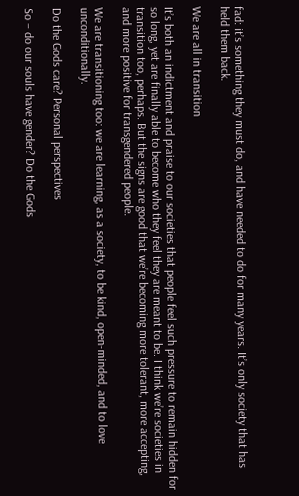fad: it’s something they must do, and have needed to do for many years. It’s only society that has held them back.

We are all in transition

It’s both an indictment and praise to our societies that people feel such pressure to remain hidden for so long, yet are finally able to become who they feel they are meant to be. I think we’re societies in transition too, perhaps. But the signs are good that we’re becoming more tolerant, more accepting, and more positive for transgendered people.

We are transitioning too: we are learning, as a society, to be kind, open-minded, and to love unconditionally.

Do the Gods care? Personal perspectives

So – do our souls have gender? Do the Gods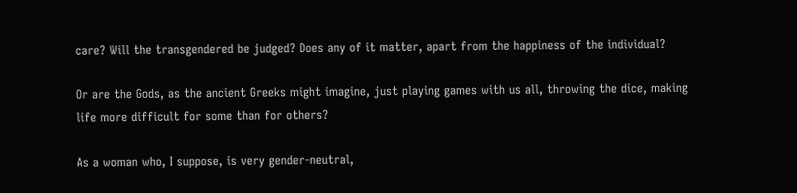care? Will the transgendered be judged? Does any of it matter, apart from the happiness of the individual?

Or are the Gods, as the ancient Greeks might imagine, just playing games with us all, throwing the dice, making life more difficult for some than for others?

As a woman who, I suppose, is very gender-neutral,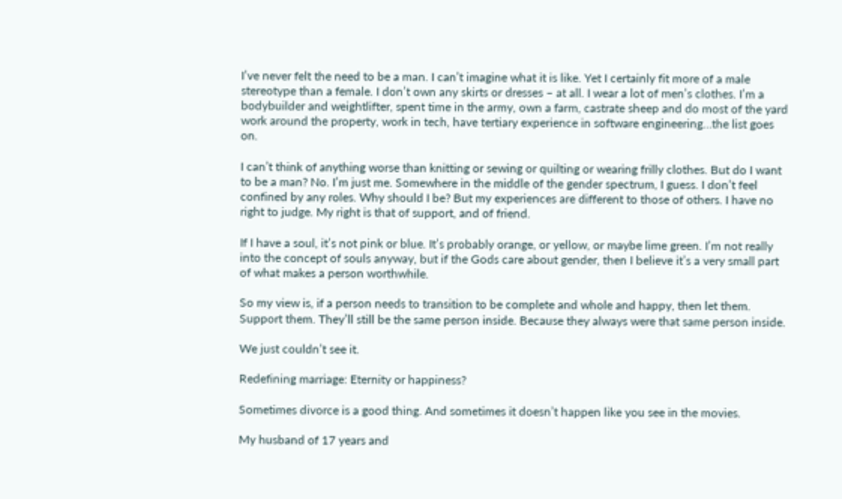I’ve never felt the need to be a man. I can’t imagine what it is like. Yet I certainly fit more of a male stereotype than a female. I don’t own any skirts or dresses – at all. I wear a lot of men’s clothes. I’m a bodybuilder and weightlifter, spent time in the army, own a farm, castrate sheep and do most of the yard work around the property, work in tech, have tertiary experience in software engineering…the list goes on.

I can’t think of anything worse than knitting or sewing or quilting or wearing frilly clothes. But do I want to be a man? No. I’m just me. Somewhere in the middle of the gender spectrum, I guess. I don’t feel confined by any roles. Why should I be? But my experiences are different to those of others. I have no right to judge. My right is that of support, and of friend.

If I have a soul, it’s not pink or blue. It’s probably orange, or yellow, or maybe lime green. I’m not really into the concept of souls anyway, but if the Gods care about gender, then I believe it’s a very small part of what makes a person worthwhile.

So my view is, if a person needs to transition to be complete and whole and happy, then let them. Support them. They’ll still be the same person inside. Because they always were that same person inside.

We just couldn’t see it.

Redefining marriage: Eternity or happiness?

Sometimes divorce is a good thing. And sometimes it doesn’t happen like you see in the movies.

My husband of 17 years and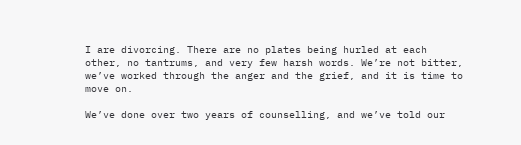I are divorcing. There are no plates being hurled at each other, no tantrums, and very few harsh words. We’re not bitter, we’ve worked through the anger and the grief, and it is time to move on.

We’ve done over two years of counselling, and we’ve told our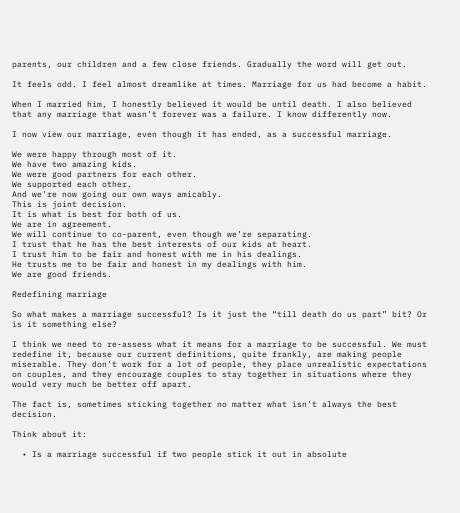parents, our children and a few close friends. Gradually the word will get out.

It feels odd. I feel almost dreamlike at times. Marriage for us had become a habit.

When I married him, I honestly believed it would be until death. I also believed that any marriage that wasn’t forever was a failure. I know differently now.

I now view our marriage, even though it has ended, as a successful marriage.

We were happy through most of it.
We have two amazing kids.
We were good partners for each other.
We supported each other.
And we’re now going our own ways amicably.
This is joint decision.
It is what is best for both of us.
We are in agreement.
We will continue to co-parent, even though we’re separating.
I trust that he has the best interests of our kids at heart.
I trust him to be fair and honest with me in his dealings.
He trusts me to be fair and honest in my dealings with him.
We are good friends.

Redefining marriage

So what makes a marriage successful? Is it just the “till death do us part” bit? Or is it something else?

I think we need to re-assess what it means for a marriage to be successful. We must redefine it, because our current definitions, quite frankly, are making people miserable. They don’t work for a lot of people, they place unrealistic expectations on couples, and they encourage couples to stay together in situations where they would very much be better off apart.

The fact is, sometimes sticking together no matter what isn’t always the best decision.

Think about it:

  • Is a marriage successful if two people stick it out in absolute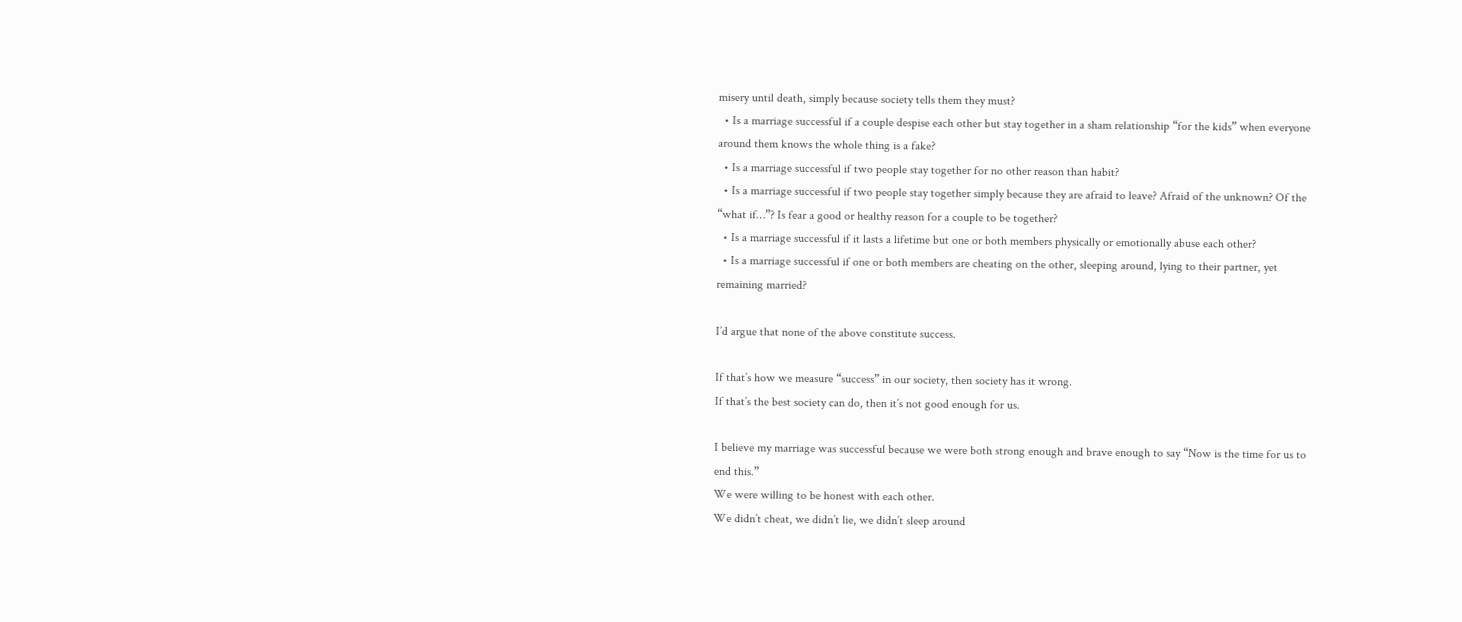misery until death, simply because society tells them they must?
  • Is a marriage successful if a couple despise each other but stay together in a sham relationship “for the kids” when everyone around them knows the whole thing is a fake?
  • Is a marriage successful if two people stay together for no other reason than habit?
  • Is a marriage successful if two people stay together simply because they are afraid to leave? Afraid of the unknown? Of the “what if…”? Is fear a good or healthy reason for a couple to be together?
  • Is a marriage successful if it lasts a lifetime but one or both members physically or emotionally abuse each other?
  • Is a marriage successful if one or both members are cheating on the other, sleeping around, lying to their partner, yet remaining married?

I’d argue that none of the above constitute success.

If that’s how we measure “success” in our society, then society has it wrong.
If that’s the best society can do, then it’s not good enough for us.

I believe my marriage was successful because we were both strong enough and brave enough to say “Now is the time for us to end this.”
We were willing to be honest with each other.
We didn’t cheat, we didn’t lie, we didn’t sleep around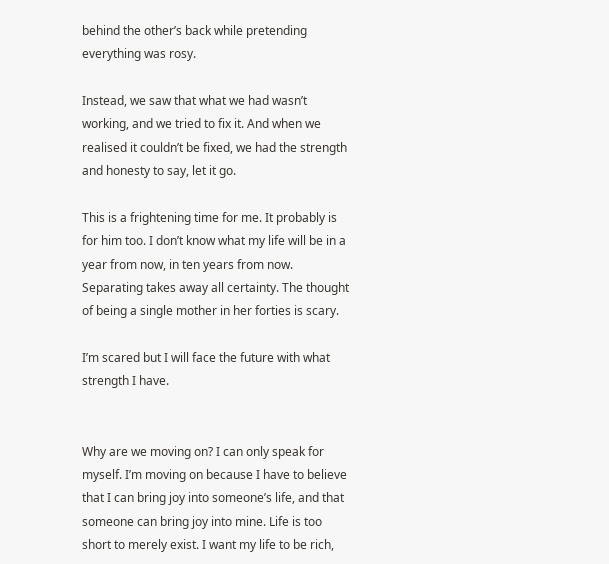behind the other’s back while pretending everything was rosy.

Instead, we saw that what we had wasn’t working, and we tried to fix it. And when we realised it couldn’t be fixed, we had the strength and honesty to say, let it go.

This is a frightening time for me. It probably is for him too. I don’t know what my life will be in a year from now, in ten years from now. Separating takes away all certainty. The thought of being a single mother in her forties is scary.

I’m scared but I will face the future with what strength I have.


Why are we moving on? I can only speak for myself. I’m moving on because I have to believe that I can bring joy into someone’s life, and that someone can bring joy into mine. Life is too short to merely exist. I want my life to be rich,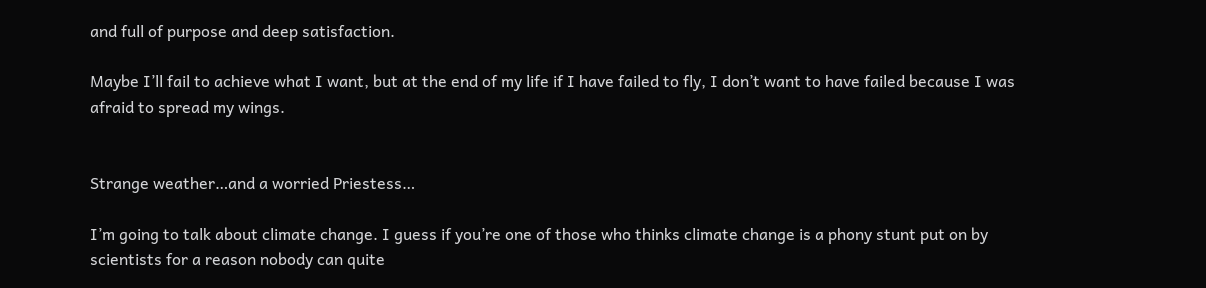and full of purpose and deep satisfaction.

Maybe I’ll fail to achieve what I want, but at the end of my life if I have failed to fly, I don’t want to have failed because I was afraid to spread my wings.


Strange weather…and a worried Priestess…

I’m going to talk about climate change. I guess if you’re one of those who thinks climate change is a phony stunt put on by scientists for a reason nobody can quite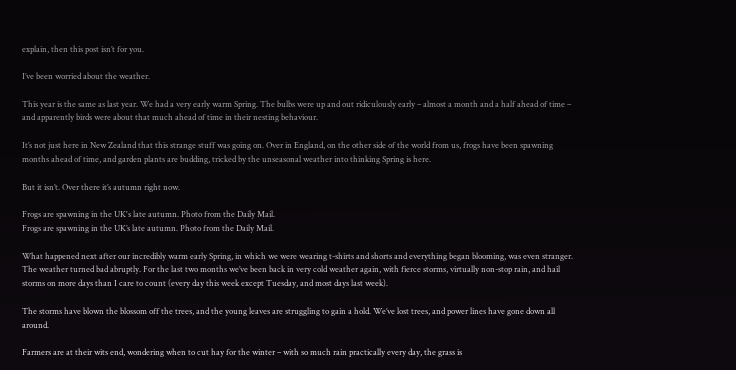explain, then this post isn’t for you.

I’ve been worried about the weather.

This year is the same as last year. We had a very early warm Spring. The bulbs were up and out ridiculously early – almost a month and a half ahead of time – and apparently birds were about that much ahead of time in their nesting behaviour.

It’s not just here in New Zealand that this strange stuff was going on. Over in England, on the other side of the world from us, frogs have been spawning months ahead of time, and garden plants are budding, tricked by the unseasonal weather into thinking Spring is here.

But it isn’t. Over there it’s autumn right now.

Frogs are spawning in the UK's late autumn. Photo from the Daily Mail.
Frogs are spawning in the UK’s late autumn. Photo from the Daily Mail.

What happened next after our incredibly warm early Spring, in which we were wearing t-shirts and shorts and everything began blooming, was even stranger. The weather turned bad abruptly. For the last two months we’ve been back in very cold weather again, with fierce storms, virtually non-stop rain, and hail storms on more days than I care to count (every day this week except Tuesday, and most days last week).

The storms have blown the blossom off the trees, and the young leaves are struggling to gain a hold. We’ve lost trees, and power lines have gone down all around.

Farmers are at their wits end, wondering when to cut hay for the winter – with so much rain practically every day, the grass is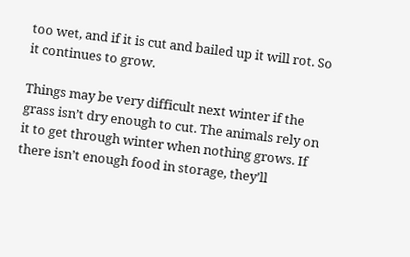too wet, and if it is cut and bailed up it will rot. So it continues to grow.

Things may be very difficult next winter if the grass isn’t dry enough to cut. The animals rely on it to get through winter when nothing grows. If there isn’t enough food in storage, they’ll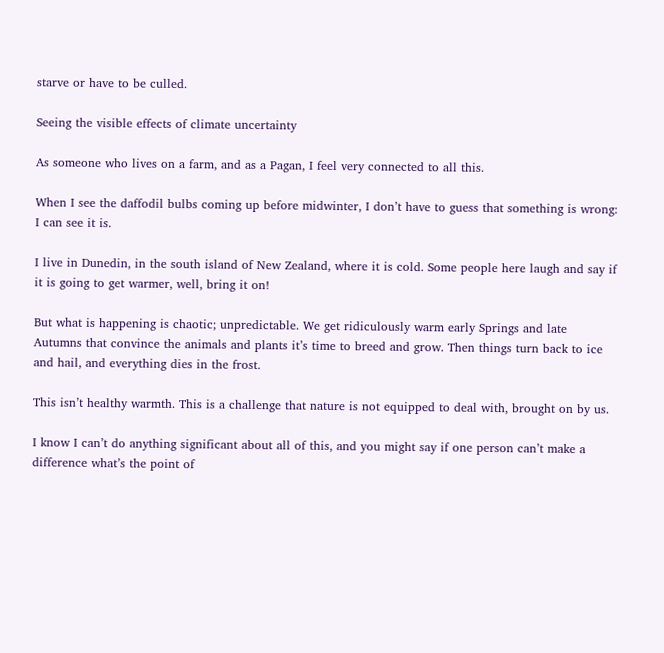starve or have to be culled.

Seeing the visible effects of climate uncertainty

As someone who lives on a farm, and as a Pagan, I feel very connected to all this.

When I see the daffodil bulbs coming up before midwinter, I don’t have to guess that something is wrong: I can see it is.

I live in Dunedin, in the south island of New Zealand, where it is cold. Some people here laugh and say if it is going to get warmer, well, bring it on!

But what is happening is chaotic; unpredictable. We get ridiculously warm early Springs and late Autumns that convince the animals and plants it’s time to breed and grow. Then things turn back to ice and hail, and everything dies in the frost.

This isn’t healthy warmth. This is a challenge that nature is not equipped to deal with, brought on by us.

I know I can’t do anything significant about all of this, and you might say if one person can’t make a difference what’s the point of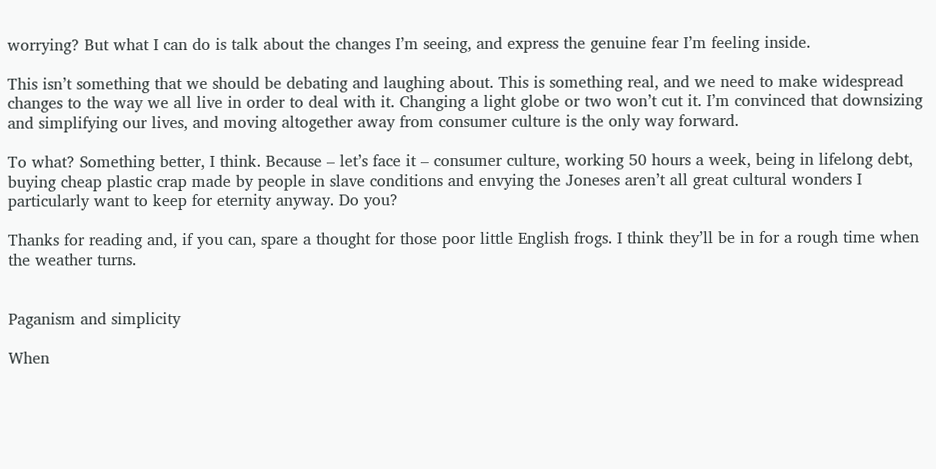worrying? But what I can do is talk about the changes I’m seeing, and express the genuine fear I’m feeling inside.

This isn’t something that we should be debating and laughing about. This is something real, and we need to make widespread changes to the way we all live in order to deal with it. Changing a light globe or two won’t cut it. I’m convinced that downsizing and simplifying our lives, and moving altogether away from consumer culture is the only way forward.

To what? Something better, I think. Because – let’s face it – consumer culture, working 50 hours a week, being in lifelong debt, buying cheap plastic crap made by people in slave conditions and envying the Joneses aren’t all great cultural wonders I particularly want to keep for eternity anyway. Do you?

Thanks for reading and, if you can, spare a thought for those poor little English frogs. I think they’ll be in for a rough time when the weather turns.


Paganism and simplicity

When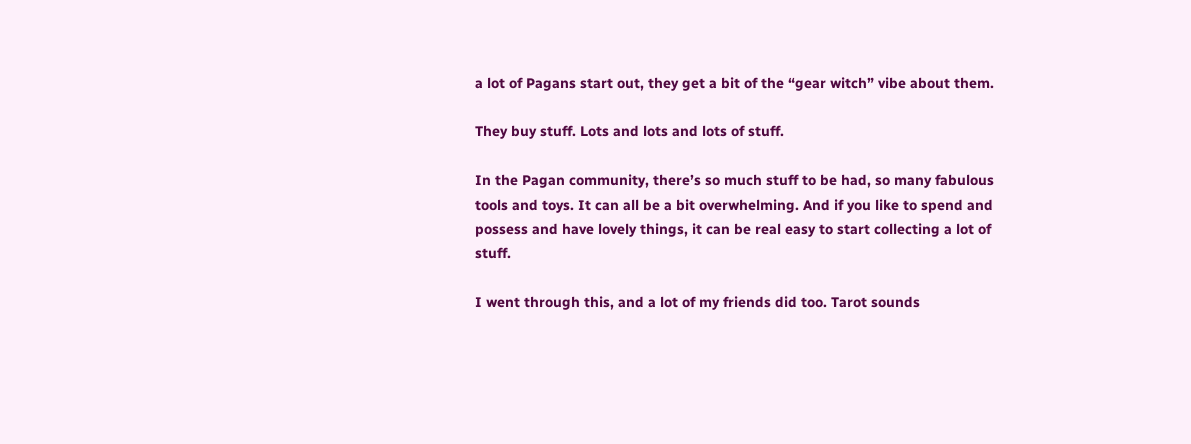a lot of Pagans start out, they get a bit of the “gear witch” vibe about them.

They buy stuff. Lots and lots and lots of stuff.

In the Pagan community, there’s so much stuff to be had, so many fabulous tools and toys. It can all be a bit overwhelming. And if you like to spend and possess and have lovely things, it can be real easy to start collecting a lot of stuff.

I went through this, and a lot of my friends did too. Tarot sounds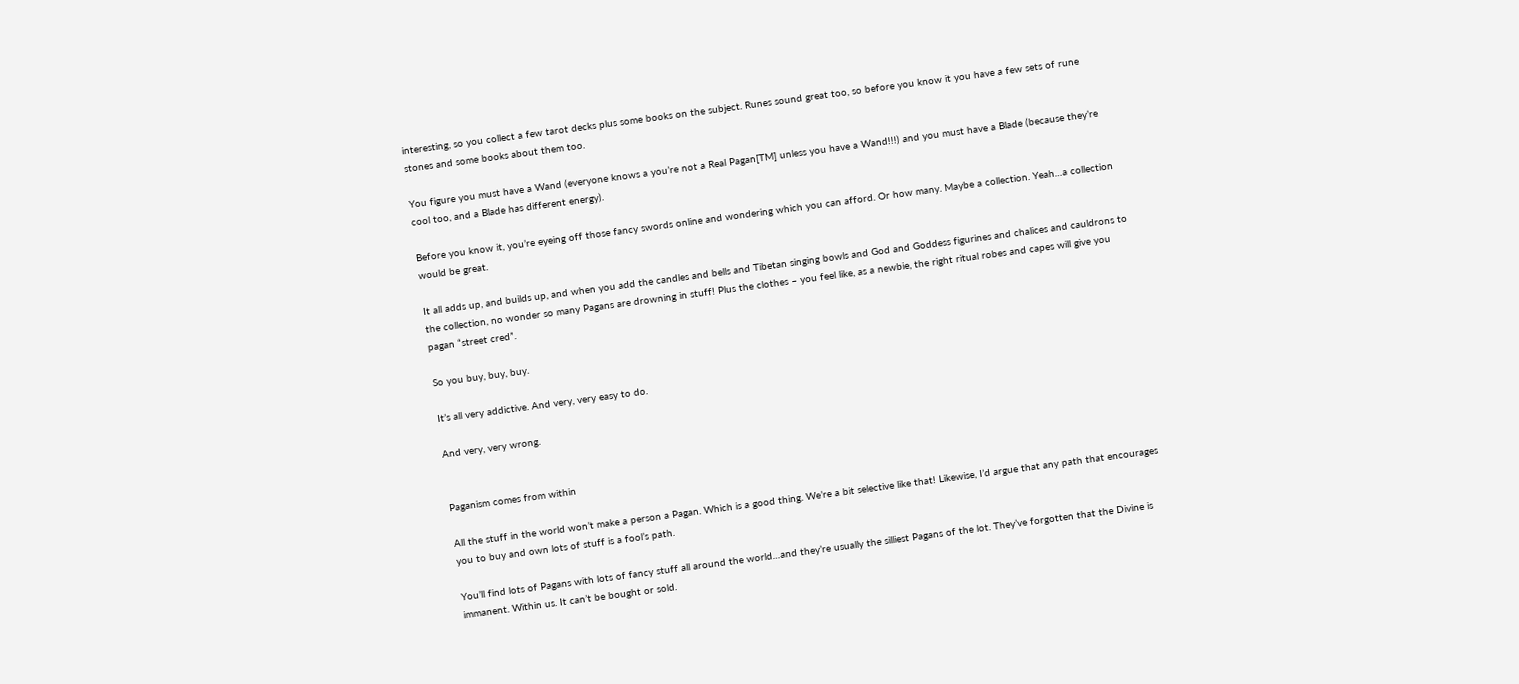interesting, so you collect a few tarot decks plus some books on the subject. Runes sound great too, so before you know it you have a few sets of rune stones and some books about them too.

You figure you must have a Wand (everyone knows a you’re not a Real Pagan[TM] unless you have a Wand!!!) and you must have a Blade (because they’re cool too, and a Blade has different energy).

Before you know it, you’re eyeing off those fancy swords online and wondering which you can afford. Or how many. Maybe a collection. Yeah…a collection would be great.

It all adds up, and builds up, and when you add the candles and bells and Tibetan singing bowls and God and Goddess figurines and chalices and cauldrons to the collection, no wonder so many Pagans are drowning in stuff! Plus the clothes – you feel like, as a newbie, the right ritual robes and capes will give you pagan “street cred”.

So you buy, buy, buy.

It’s all very addictive. And very, very easy to do.

And very, very wrong.


Paganism comes from within

All the stuff in the world won’t make a person a Pagan. Which is a good thing. We’re a bit selective like that! Likewise, I’d argue that any path that encourages you to buy and own lots of stuff is a fool’s path.

You’ll find lots of Pagans with lots of fancy stuff all around the world…and they’re usually the silliest Pagans of the lot. They’ve forgotten that the Divine is immanent. Within us. It can’t be bought or sold.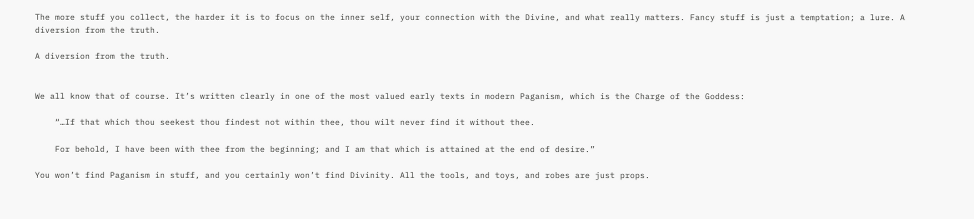The more stuff you collect, the harder it is to focus on the inner self, your connection with the Divine, and what really matters. Fancy stuff is just a temptation; a lure. A diversion from the truth.

A diversion from the truth.


We all know that of course. It’s written clearly in one of the most valued early texts in modern Paganism, which is the Charge of the Goddess:

    “…If that which thou seekest thou findest not within thee, thou wilt never find it without thee.

    For behold, I have been with thee from the beginning; and I am that which is attained at the end of desire.”

You won’t find Paganism in stuff, and you certainly won’t find Divinity. All the tools, and toys, and robes are just props.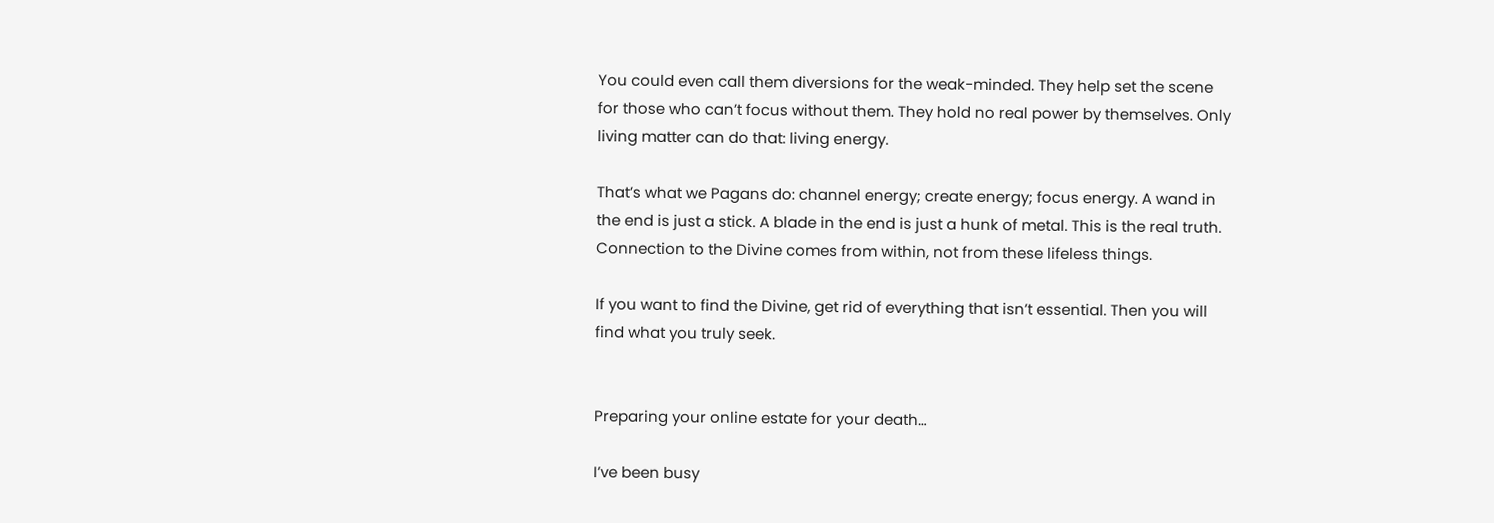You could even call them diversions for the weak-minded. They help set the scene for those who can’t focus without them. They hold no real power by themselves. Only living matter can do that: living energy.

That’s what we Pagans do: channel energy; create energy; focus energy. A wand in the end is just a stick. A blade in the end is just a hunk of metal. This is the real truth. Connection to the Divine comes from within, not from these lifeless things.

If you want to find the Divine, get rid of everything that isn’t essential. Then you will find what you truly seek.


Preparing your online estate for your death…

I’ve been busy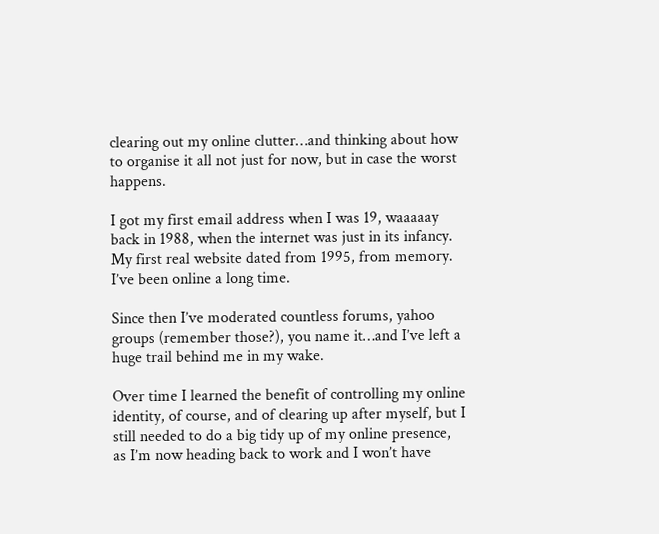clearing out my online clutter…and thinking about how to organise it all not just for now, but in case the worst happens.

I got my first email address when I was 19, waaaaay back in 1988, when the internet was just in its infancy. My first real website dated from 1995, from memory. I’ve been online a long time.

Since then I’ve moderated countless forums, yahoo groups (remember those?), you name it…and I’ve left a huge trail behind me in my wake.

Over time I learned the benefit of controlling my online identity, of course, and of clearing up after myself, but I still needed to do a big tidy up of my online presence, as I’m now heading back to work and I won’t have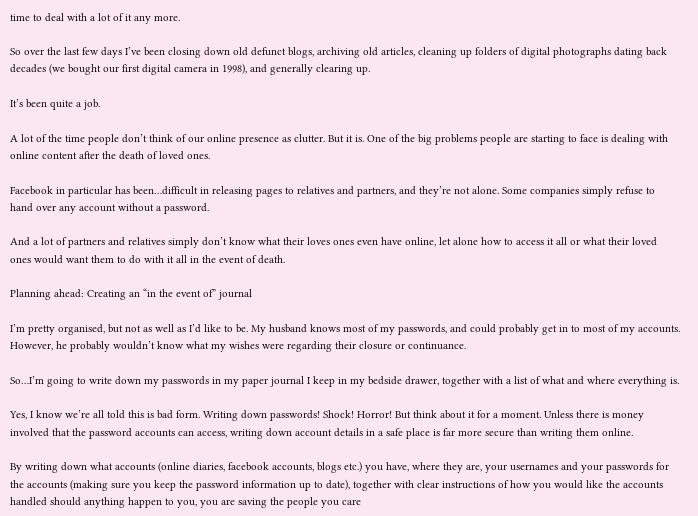time to deal with a lot of it any more.

So over the last few days I’ve been closing down old defunct blogs, archiving old articles, cleaning up folders of digital photographs dating back decades (we bought our first digital camera in 1998), and generally clearing up.

It’s been quite a job.

A lot of the time people don’t think of our online presence as clutter. But it is. One of the big problems people are starting to face is dealing with online content after the death of loved ones.

Facebook in particular has been…difficult in releasing pages to relatives and partners, and they’re not alone. Some companies simply refuse to hand over any account without a password.

And a lot of partners and relatives simply don’t know what their loves ones even have online, let alone how to access it all or what their loved ones would want them to do with it all in the event of death.

Planning ahead: Creating an “in the event of” journal

I’m pretty organised, but not as well as I’d like to be. My husband knows most of my passwords, and could probably get in to most of my accounts. However, he probably wouldn’t know what my wishes were regarding their closure or continuance.

So…I’m going to write down my passwords in my paper journal I keep in my bedside drawer, together with a list of what and where everything is.

Yes, I know we’re all told this is bad form. Writing down passwords! Shock! Horror! But think about it for a moment. Unless there is money involved that the password accounts can access, writing down account details in a safe place is far more secure than writing them online.

By writing down what accounts (online diaries, facebook accounts, blogs etc.) you have, where they are, your usernames and your passwords for the accounts (making sure you keep the password information up to date), together with clear instructions of how you would like the accounts handled should anything happen to you, you are saving the people you care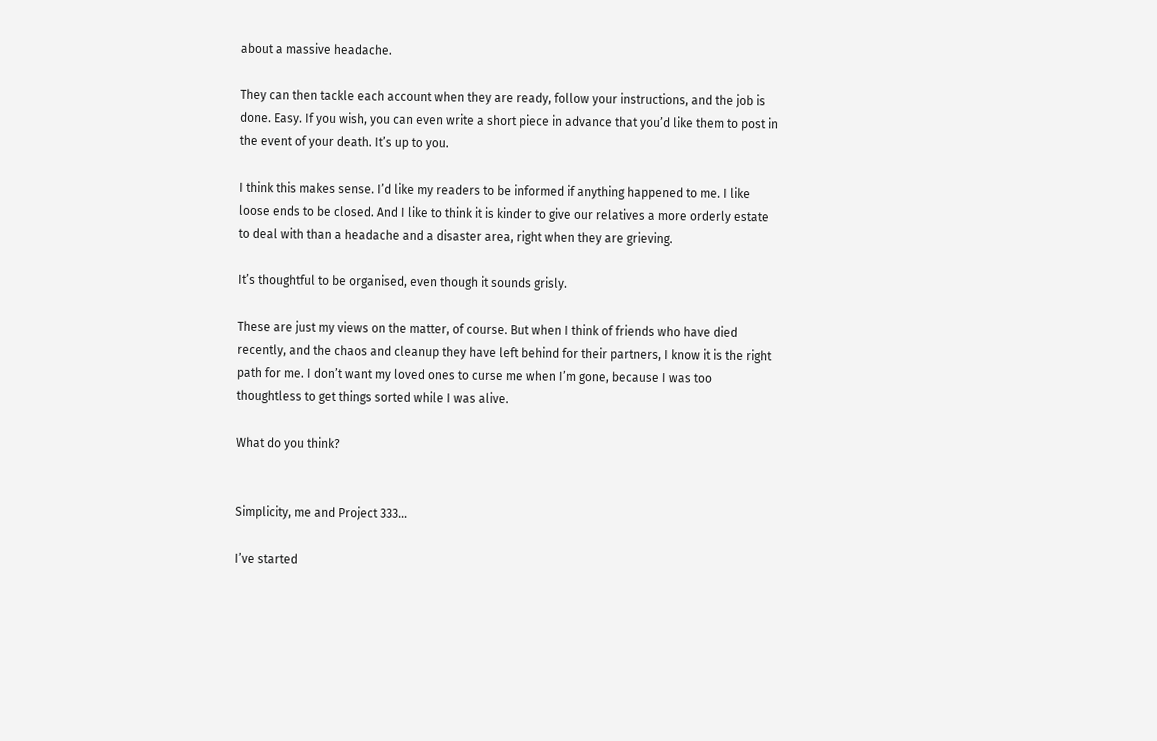about a massive headache.

They can then tackle each account when they are ready, follow your instructions, and the job is done. Easy. If you wish, you can even write a short piece in advance that you’d like them to post in the event of your death. It’s up to you.

I think this makes sense. I’d like my readers to be informed if anything happened to me. I like loose ends to be closed. And I like to think it is kinder to give our relatives a more orderly estate to deal with than a headache and a disaster area, right when they are grieving.

It’s thoughtful to be organised, even though it sounds grisly.

These are just my views on the matter, of course. But when I think of friends who have died recently, and the chaos and cleanup they have left behind for their partners, I know it is the right path for me. I don’t want my loved ones to curse me when I’m gone, because I was too thoughtless to get things sorted while I was alive.

What do you think?


Simplicity, me and Project 333…

I’ve started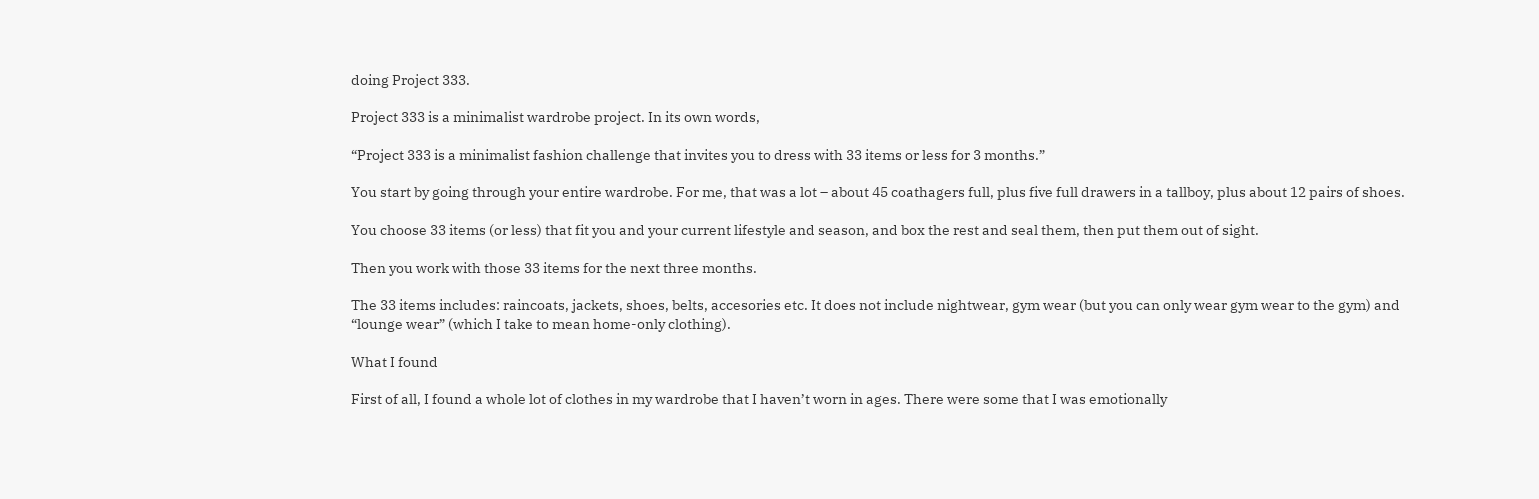doing Project 333.

Project 333 is a minimalist wardrobe project. In its own words,

“Project 333 is a minimalist fashion challenge that invites you to dress with 33 items or less for 3 months.”

You start by going through your entire wardrobe. For me, that was a lot – about 45 coathagers full, plus five full drawers in a tallboy, plus about 12 pairs of shoes.

You choose 33 items (or less) that fit you and your current lifestyle and season, and box the rest and seal them, then put them out of sight.

Then you work with those 33 items for the next three months.

The 33 items includes: raincoats, jackets, shoes, belts, accesories etc. It does not include nightwear, gym wear (but you can only wear gym wear to the gym) and “lounge wear” (which I take to mean home-only clothing).

What I found

First of all, I found a whole lot of clothes in my wardrobe that I haven’t worn in ages. There were some that I was emotionally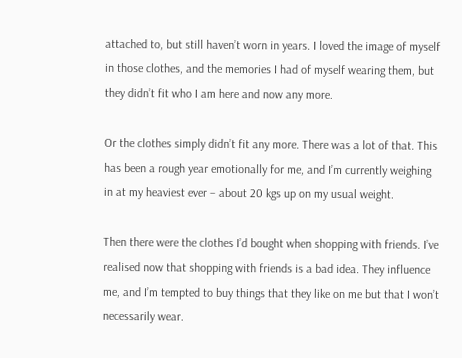attached to, but still haven’t worn in years. I loved the image of myself in those clothes, and the memories I had of myself wearing them, but they didn’t fit who I am here and now any more.

Or the clothes simply didn’t fit any more. There was a lot of that. This has been a rough year emotionally for me, and I’m currently weighing in at my heaviest ever – about 20 kgs up on my usual weight.

Then there were the clothes I’d bought when shopping with friends. I’ve realised now that shopping with friends is a bad idea. They influence me, and I’m tempted to buy things that they like on me but that I won’t necessarily wear.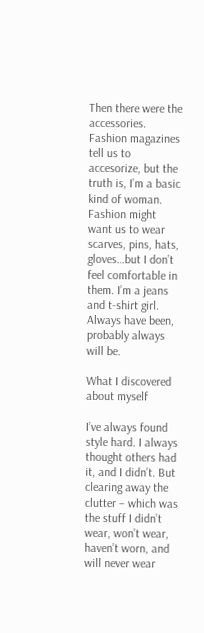Then there were the accessories. Fashion magazines tell us to accesorize, but the truth is, I’m a basic kind of woman. Fashion might want us to wear scarves, pins, hats, gloves…but I don’t feel comfortable in them. I’m a jeans and t-shirt girl. Always have been, probably always will be.

What I discovered about myself

I’ve always found style hard. I always thought others had it, and I didn’t. But clearing away the clutter – which was the stuff I didn’t wear, won’t wear, haven’t worn, and will never wear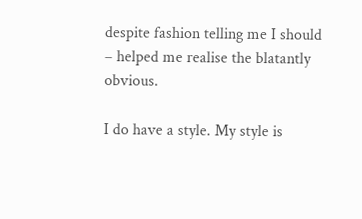despite fashion telling me I should – helped me realise the blatantly obvious.

I do have a style. My style is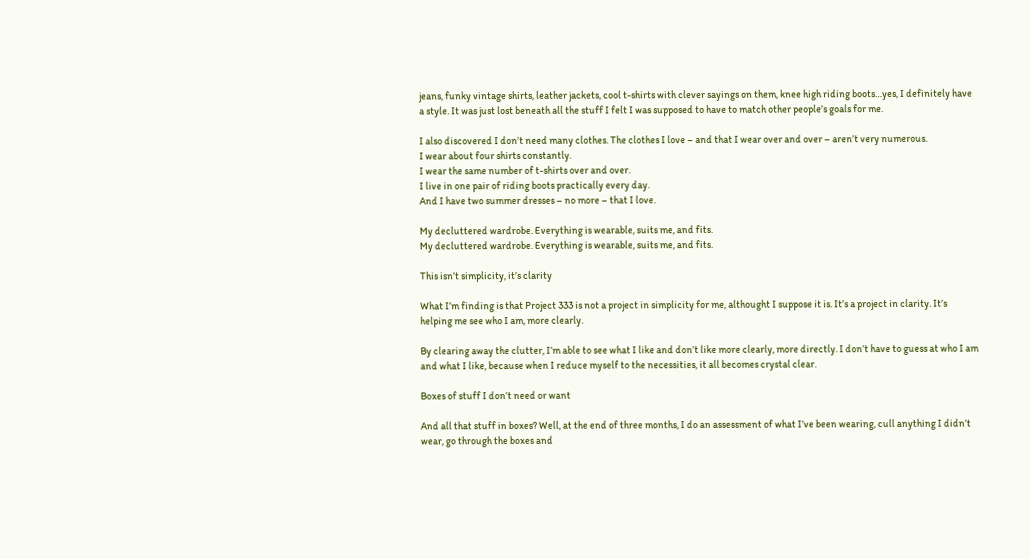jeans, funky vintage shirts, leather jackets, cool t-shirts with clever sayings on them, knee high riding boots…yes, I definitely have a style. It was just lost beneath all the stuff I felt I was supposed to have to match other people’s goals for me.

I also discovered I don’t need many clothes. The clothes I love – and that I wear over and over – aren’t very numerous.
I wear about four shirts constantly.
I wear the same number of t-shirts over and over.
I live in one pair of riding boots practically every day.
And I have two summer dresses – no more – that I love.

My decluttered wardrobe. Everything is wearable, suits me, and fits.
My decluttered wardrobe. Everything is wearable, suits me, and fits.

This isn’t simplicity, it’s clarity

What I’m finding is that Project 333 is not a project in simplicity for me, althought I suppose it is. It’s a project in clarity. It’s helping me see who I am, more clearly.

By clearing away the clutter, I’m able to see what I like and don’t like more clearly, more directly. I don’t have to guess at who I am and what I like, because when I reduce myself to the necessities, it all becomes crystal clear.

Boxes of stuff I don’t need or want

And all that stuff in boxes? Well, at the end of three months, I do an assessment of what I’ve been wearing, cull anything I didn’t wear, go through the boxes and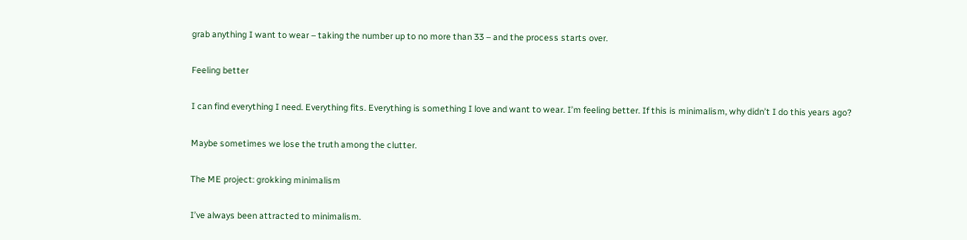grab anything I want to wear – taking the number up to no more than 33 – and the process starts over.

Feeling better

I can find everything I need. Everything fits. Everything is something I love and want to wear. I’m feeling better. If this is minimalism, why didn’t I do this years ago?

Maybe sometimes we lose the truth among the clutter.

The ME project: grokking minimalism

I’ve always been attracted to minimalism.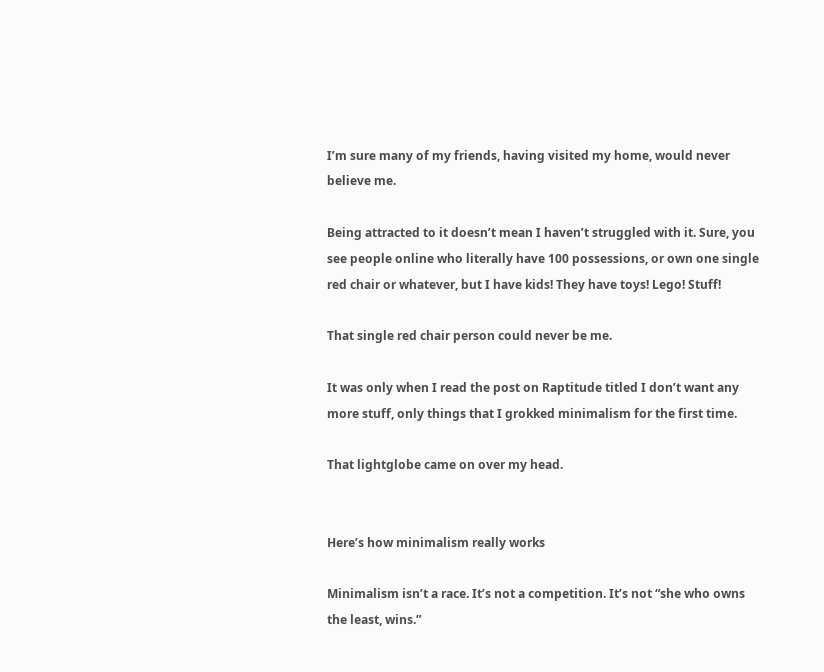I’m sure many of my friends, having visited my home, would never believe me.

Being attracted to it doesn’t mean I haven’t struggled with it. Sure, you see people online who literally have 100 possessions, or own one single red chair or whatever, but I have kids! They have toys! Lego! Stuff!

That single red chair person could never be me.

It was only when I read the post on Raptitude titled I don’t want any more stuff, only things that I grokked minimalism for the first time.

That lightglobe came on over my head.


Here’s how minimalism really works

Minimalism isn’t a race. It’s not a competition. It’s not “she who owns the least, wins.”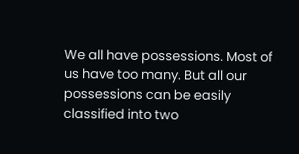We all have possessions. Most of us have too many. But all our possessions can be easily classified into two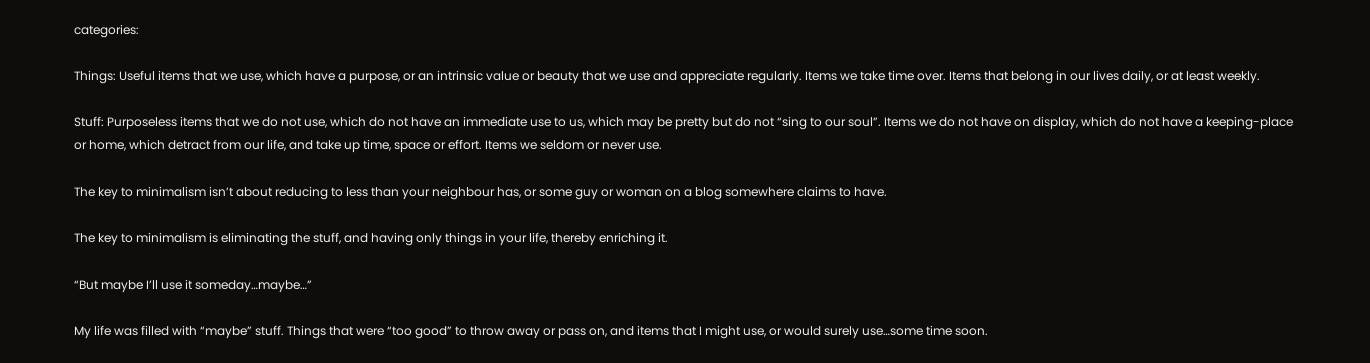categories:

Things: Useful items that we use, which have a purpose, or an intrinsic value or beauty that we use and appreciate regularly. Items we take time over. Items that belong in our lives daily, or at least weekly.

Stuff: Purposeless items that we do not use, which do not have an immediate use to us, which may be pretty but do not “sing to our soul”. Items we do not have on display, which do not have a keeping-place or home, which detract from our life, and take up time, space or effort. Items we seldom or never use.

The key to minimalism isn’t about reducing to less than your neighbour has, or some guy or woman on a blog somewhere claims to have.

The key to minimalism is eliminating the stuff, and having only things in your life, thereby enriching it.

“But maybe I’ll use it someday…maybe…”

My life was filled with “maybe” stuff. Things that were “too good” to throw away or pass on, and items that I might use, or would surely use…some time soon.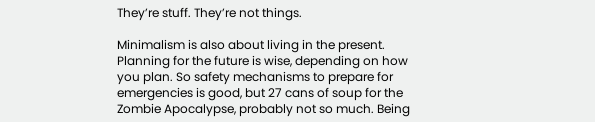They’re stuff. They’re not things.

Minimalism is also about living in the present. Planning for the future is wise, depending on how you plan. So safety mechanisms to prepare for emergencies is good, but 27 cans of soup for the Zombie Apocalypse, probably not so much. Being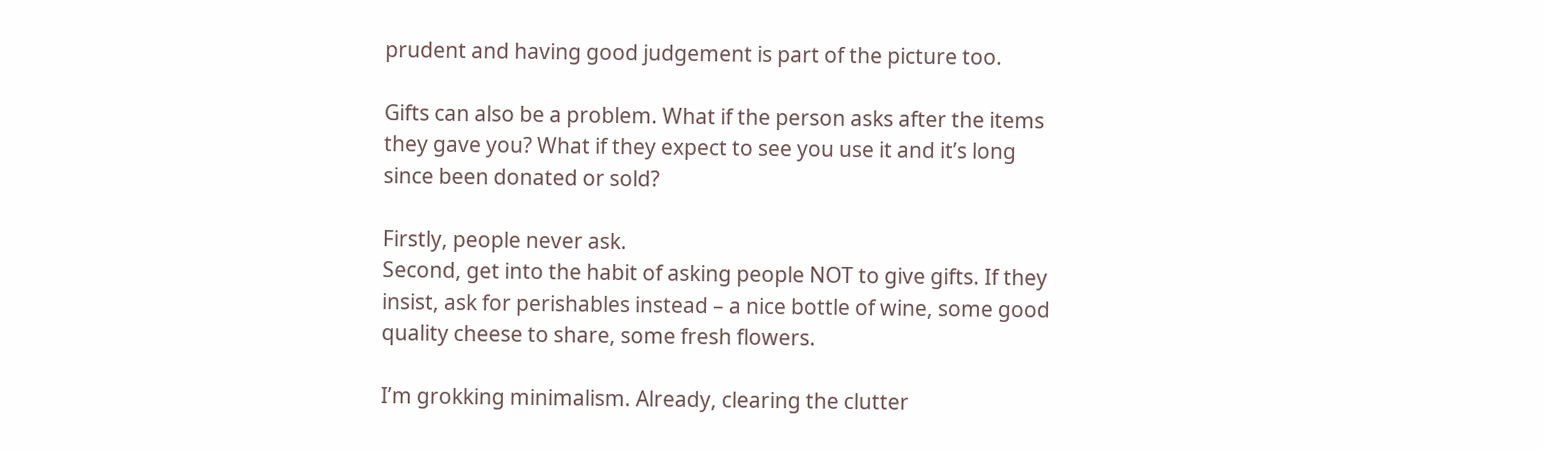prudent and having good judgement is part of the picture too.

Gifts can also be a problem. What if the person asks after the items they gave you? What if they expect to see you use it and it’s long since been donated or sold?

Firstly, people never ask.
Second, get into the habit of asking people NOT to give gifts. If they insist, ask for perishables instead – a nice bottle of wine, some good quality cheese to share, some fresh flowers.

I’m grokking minimalism. Already, clearing the clutter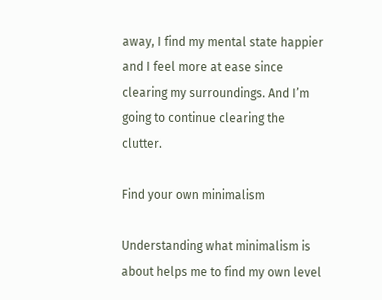away, I find my mental state happier and I feel more at ease since clearing my surroundings. And I’m going to continue clearing the clutter.

Find your own minimalism

Understanding what minimalism is about helps me to find my own level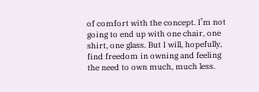of comfort with the concept. I’m not going to end up with one chair, one shirt, one glass. But I will, hopefully, find freedom in owning and feeling the need to own much, much less.